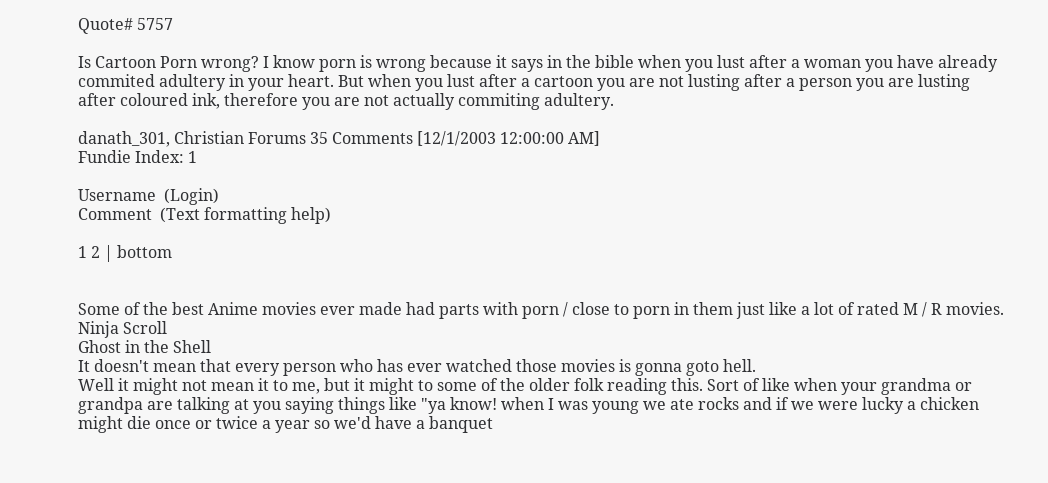Quote# 5757

Is Cartoon Porn wrong? I know porn is wrong because it says in the bible when you lust after a woman you have already commited adultery in your heart. But when you lust after a cartoon you are not lusting after a person you are lusting after coloured ink, therefore you are not actually commiting adultery.

danath_301, Christian Forums 35 Comments [12/1/2003 12:00:00 AM]
Fundie Index: 1

Username  (Login)
Comment  (Text formatting help)

1 2 | bottom


Some of the best Anime movies ever made had parts with porn / close to porn in them just like a lot of rated M / R movies.
Ninja Scroll
Ghost in the Shell
It doesn't mean that every person who has ever watched those movies is gonna goto hell.
Well it might not mean it to me, but it might to some of the older folk reading this. Sort of like when your grandma or grandpa are talking at you saying things like "ya know! when I was young we ate rocks and if we were lucky a chicken might die once or twice a year so we'd have a banquet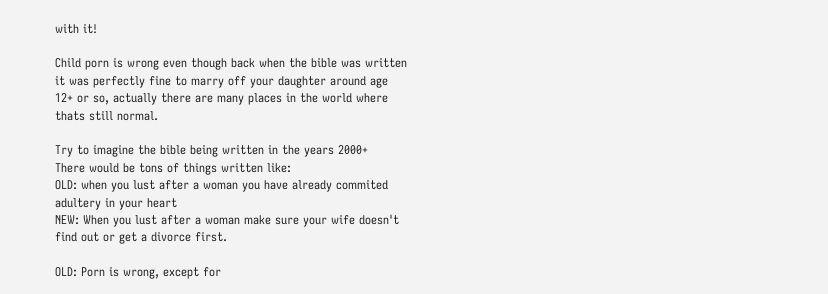with it!

Child porn is wrong even though back when the bible was written it was perfectly fine to marry off your daughter around age 12+ or so, actually there are many places in the world where thats still normal.

Try to imagine the bible being written in the years 2000+
There would be tons of things written like:
OLD: when you lust after a woman you have already commited adultery in your heart
NEW: When you lust after a woman make sure your wife doesn't find out or get a divorce first.

OLD: Porn is wrong, except for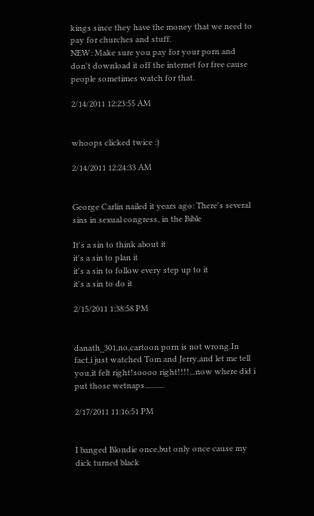kings since they have the money that we need to pay for churches and stuff.
NEW: Make sure you pay for your porn and don't download it off the internet for free cause people sometimes watch for that.

2/14/2011 12:23:55 AM


whoops clicked twice :)

2/14/2011 12:24:33 AM


George Carlin nailed it years ago: There's several sins in sexual congress, in the Bible

It's a sin to think about it
it's a sin to plan it
it's a sin to follow every step up to it
it's a sin to do it

2/15/2011 1:38:58 PM


danath_301,no,cartoon porn is not wrong.In fact,i just watched Tom and Jerry,and let me tell you,it felt right!soooo right!!!!...now where did i put those wetnaps..........

2/17/2011 11:16:51 PM


I banged Blondie once,but only once cause my dick turned black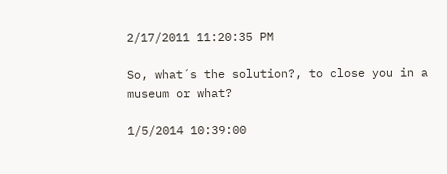2/17/2011 11:20:35 PM

So, what´s the solution?, to close you in a museum or what?

1/5/2014 10:39:00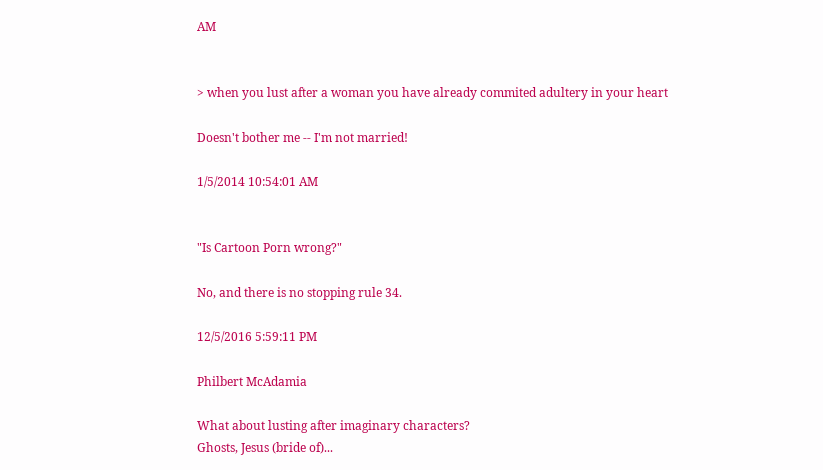AM


> when you lust after a woman you have already commited adultery in your heart

Doesn't bother me -- I'm not married!

1/5/2014 10:54:01 AM


"Is Cartoon Porn wrong?"

No, and there is no stopping rule 34.

12/5/2016 5:59:11 PM

Philbert McAdamia

What about lusting after imaginary characters?
Ghosts, Jesus (bride of)...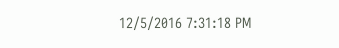12/5/2016 7:31:18 PM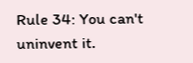Rule 34: You can't uninvent it.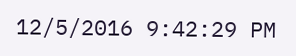12/5/2016 9:42:29 PM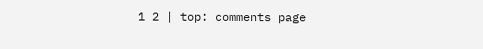1 2 | top: comments page